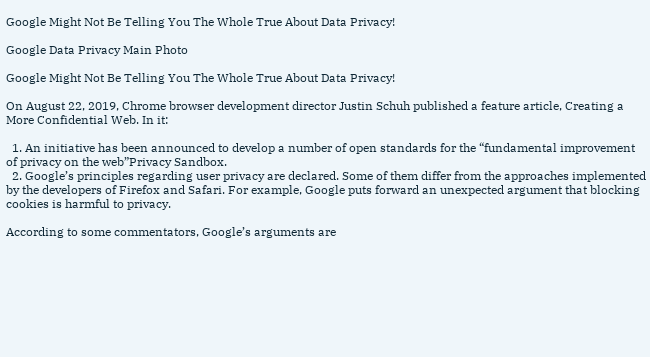Google Might Not Be Telling You The Whole True About Data Privacy!

Google Data Privacy Main Photo

Google Might Not Be Telling You The Whole True About Data Privacy!

On August 22, 2019, Chrome browser development director Justin Schuh published a feature article, Creating a More Confidential Web. In it:

  1. An initiative has been announced to develop a number of open standards for the “fundamental improvement of privacy on the web”Privacy Sandbox.
  2. Google’s principles regarding user privacy are declared. Some of them differ from the approaches implemented by the developers of Firefox and Safari. For example, Google puts forward an unexpected argument that blocking cookies is harmful to privacy.

According to some commentators, Google’s arguments are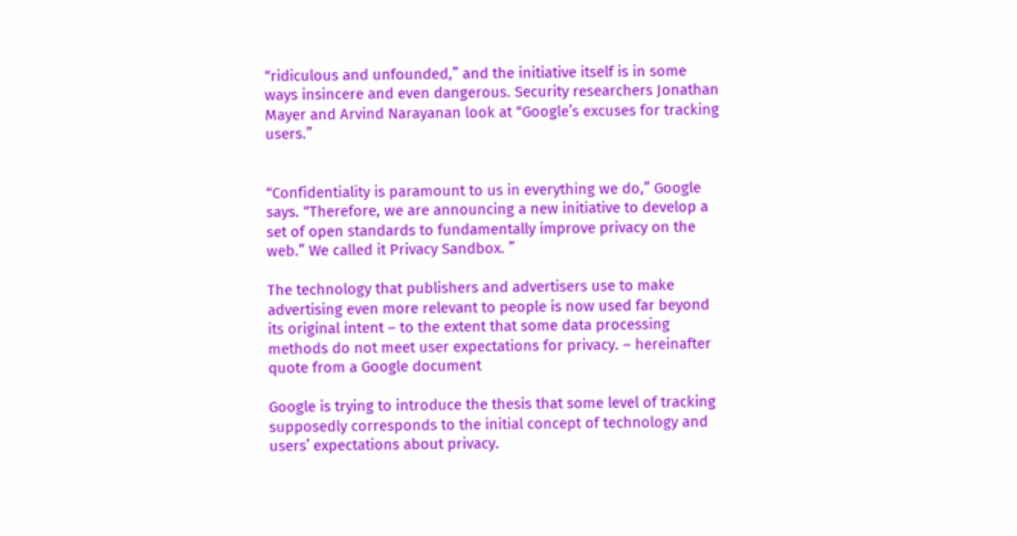“ridiculous and unfounded,” and the initiative itself is in some ways insincere and even dangerous. Security researchers Jonathan Mayer and Arvind Narayanan look at “Google’s excuses for tracking users.”


“Confidentiality is paramount to us in everything we do,” Google says. “Therefore, we are announcing a new initiative to develop a set of open standards to fundamentally improve privacy on the web.” We called it Privacy Sandbox. ”

The technology that publishers and advertisers use to make advertising even more relevant to people is now used far beyond its original intent – to the extent that some data processing methods do not meet user expectations for privacy. – hereinafter quote from a Google document

Google is trying to introduce the thesis that some level of tracking supposedly corresponds to the initial concept of technology and users’ expectations about privacy.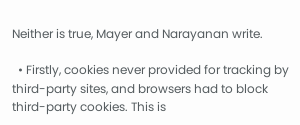Neither is true, Mayer and Narayanan write.

  • Firstly, cookies never provided for tracking by third-party sites, and browsers had to block third-party cookies. This is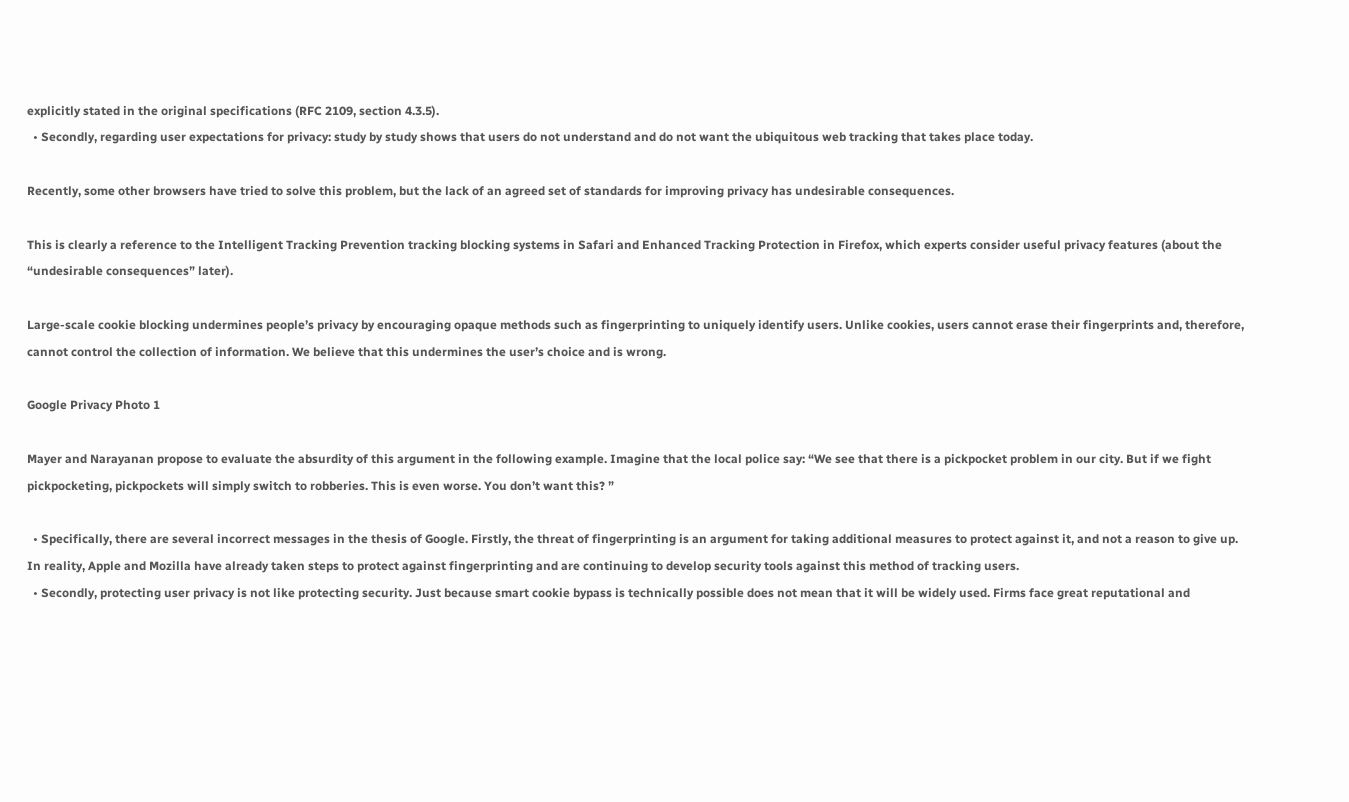explicitly stated in the original specifications (RFC 2109, section 4.3.5).
  • Secondly, regarding user expectations for privacy: study by study shows that users do not understand and do not want the ubiquitous web tracking that takes place today.

Recently, some other browsers have tried to solve this problem, but the lack of an agreed set of standards for improving privacy has undesirable consequences.

This is clearly a reference to the Intelligent Tracking Prevention tracking blocking systems in Safari and Enhanced Tracking Protection in Firefox, which experts consider useful privacy features (about the “undesirable consequences” later).

Large-scale cookie blocking undermines people’s privacy by encouraging opaque methods such as fingerprinting to uniquely identify users. Unlike cookies, users cannot erase their fingerprints and, therefore, cannot control the collection of information. We believe that this undermines the user’s choice and is wrong.

Google Privacy Photo 1

Mayer and Narayanan propose to evaluate the absurdity of this argument in the following example. Imagine that the local police say: “We see that there is a pickpocket problem in our city. But if we fight pickpocketing, pickpockets will simply switch to robberies. This is even worse. You don’t want this? ”

  • Specifically, there are several incorrect messages in the thesis of Google. Firstly, the threat of fingerprinting is an argument for taking additional measures to protect against it, and not a reason to give up. In reality, Apple and Mozilla have already taken steps to protect against fingerprinting and are continuing to develop security tools against this method of tracking users.
  • Secondly, protecting user privacy is not like protecting security. Just because smart cookie bypass is technically possible does not mean that it will be widely used. Firms face great reputational and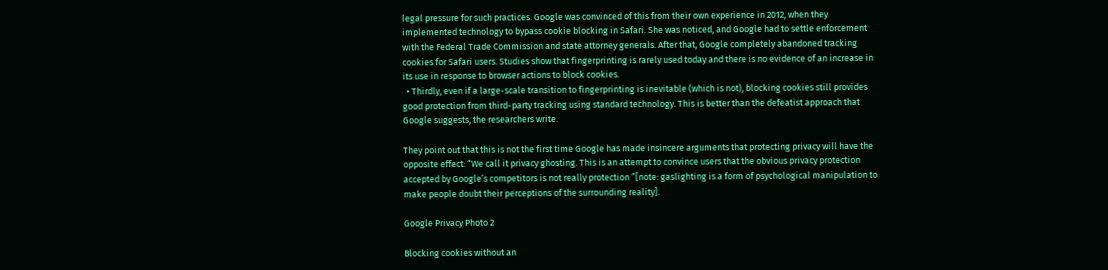legal pressure for such practices. Google was convinced of this from their own experience in 2012, when they implemented technology to bypass cookie blocking in Safari. She was noticed, and Google had to settle enforcement with the Federal Trade Commission and state attorney generals. After that, Google completely abandoned tracking cookies for Safari users. Studies show that fingerprinting is rarely used today and there is no evidence of an increase in its use in response to browser actions to block cookies.
  • Thirdly, even if a large-scale transition to fingerprinting is inevitable (which is not), blocking cookies still provides good protection from third-party tracking using standard technology. This is better than the defeatist approach that Google suggests, the researchers write.

They point out that this is not the first time Google has made insincere arguments that protecting privacy will have the opposite effect: “We call it privacy ghosting. This is an attempt to convince users that the obvious privacy protection accepted by Google’s competitors is not really protection ”[note: gaslighting is a form of psychological manipulation to make people doubt their perceptions of the surrounding reality].

Google Privacy Photo 2

Blocking cookies without an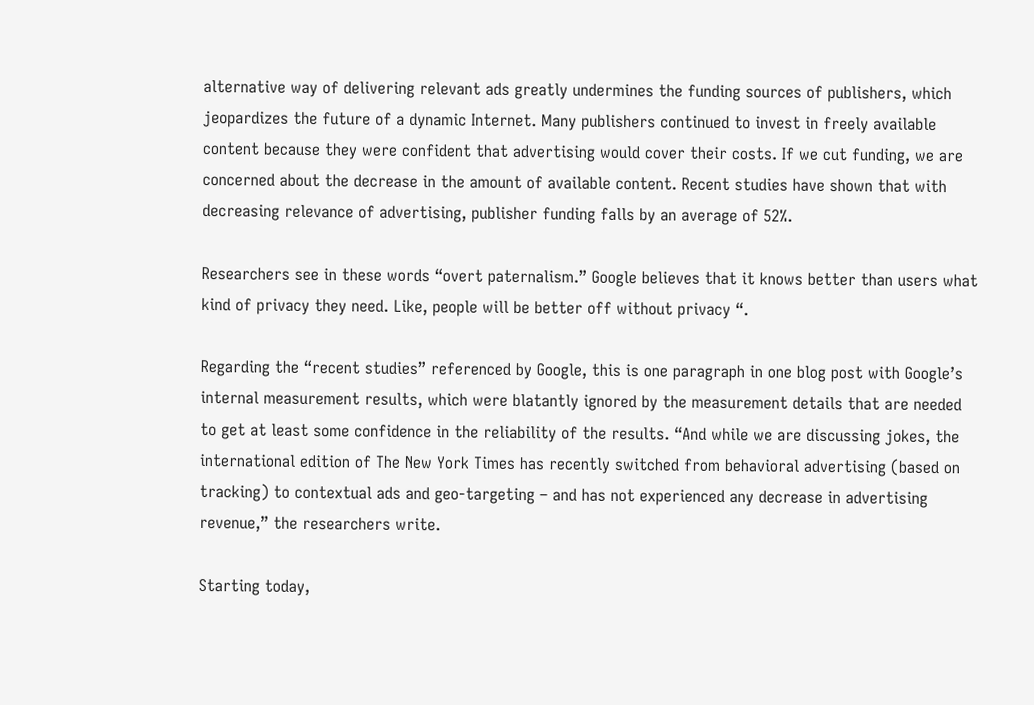alternative way of delivering relevant ads greatly undermines the funding sources of publishers, which jeopardizes the future of a dynamic Internet. Many publishers continued to invest in freely available content because they were confident that advertising would cover their costs. If we cut funding, we are concerned about the decrease in the amount of available content. Recent studies have shown that with decreasing relevance of advertising, publisher funding falls by an average of 52%.

Researchers see in these words “overt paternalism.” Google believes that it knows better than users what kind of privacy they need. Like, people will be better off without privacy “.

Regarding the “recent studies” referenced by Google, this is one paragraph in one blog post with Google’s internal measurement results, which were blatantly ignored by the measurement details that are needed to get at least some confidence in the reliability of the results. “And while we are discussing jokes, the international edition of The New York Times has recently switched from behavioral advertising (based on tracking) to contextual ads and geo-targeting – and has not experienced any decrease in advertising revenue,” the researchers write.

Starting today,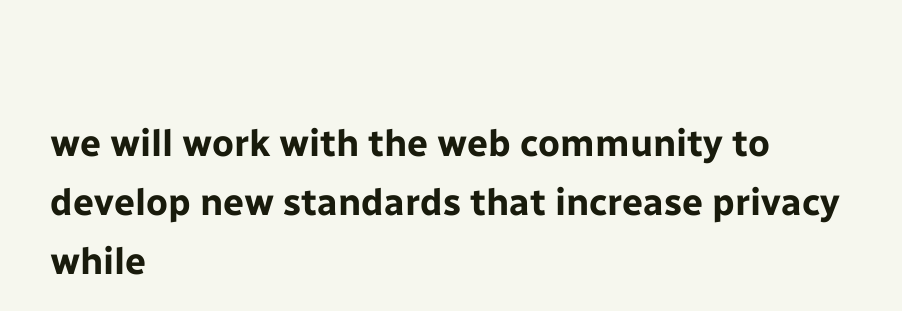we will work with the web community to develop new standards that increase privacy while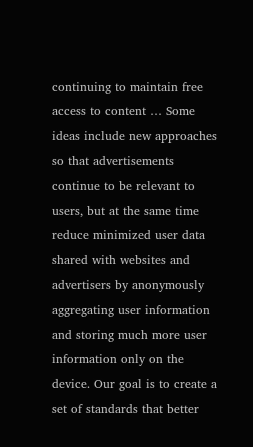continuing to maintain free access to content … Some ideas include new approaches so that advertisements continue to be relevant to users, but at the same time reduce minimized user data shared with websites and advertisers by anonymously aggregating user information and storing much more user information only on the device. Our goal is to create a set of standards that better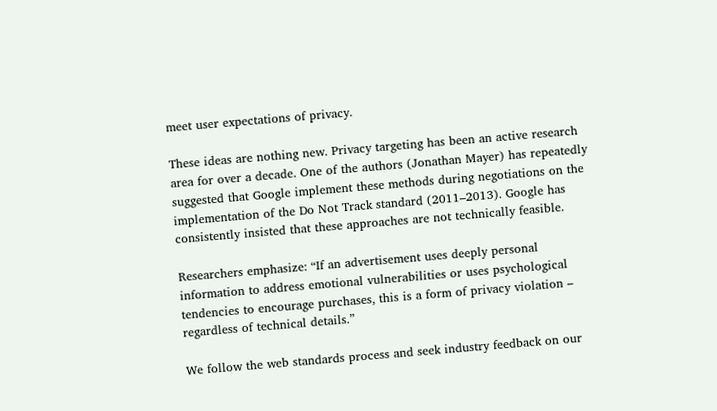meet user expectations of privacy.

These ideas are nothing new. Privacy targeting has been an active research area for over a decade. One of the authors (Jonathan Mayer) has repeatedly suggested that Google implement these methods during negotiations on the implementation of the Do Not Track standard (2011–2013). Google has consistently insisted that these approaches are not technically feasible.

Researchers emphasize: “If an advertisement uses deeply personal information to address emotional vulnerabilities or uses psychological tendencies to encourage purchases, this is a form of privacy violation – regardless of technical details.”

We follow the web standards process and seek industry feedback on our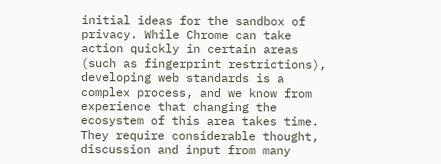initial ideas for the sandbox of privacy. While Chrome can take action quickly in certain areas (such as fingerprint restrictions), developing web standards is a complex process, and we know from experience that changing the ecosystem of this area takes time. They require considerable thought, discussion and input from many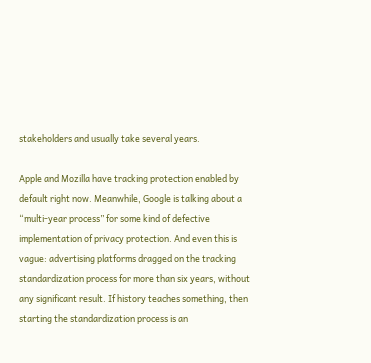stakeholders and usually take several years.

Apple and Mozilla have tracking protection enabled by default right now. Meanwhile, Google is talking about a “multi-year process” for some kind of defective implementation of privacy protection. And even this is vague: advertising platforms dragged on the tracking standardization process for more than six years, without any significant result. If history teaches something, then starting the standardization process is an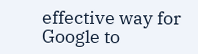effective way for Google to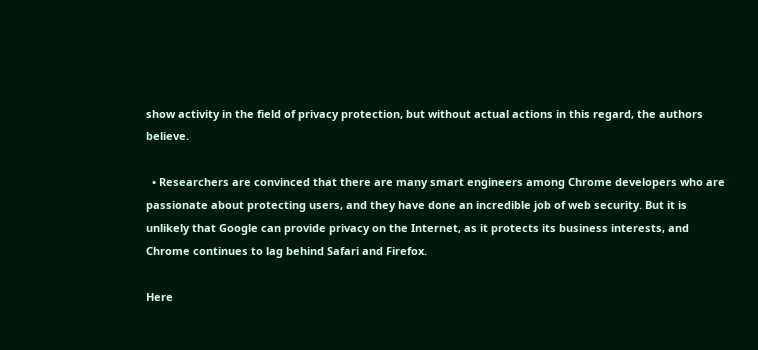show activity in the field of privacy protection, but without actual actions in this regard, the authors believe.

  • Researchers are convinced that there are many smart engineers among Chrome developers who are passionate about protecting users, and they have done an incredible job of web security. But it is unlikely that Google can provide privacy on the Internet, as it protects its business interests, and Chrome continues to lag behind Safari and Firefox.

Here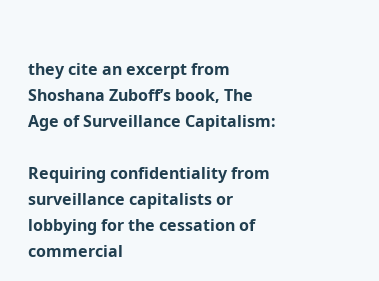they cite an excerpt from Shoshana Zuboff’s book, The Age of Surveillance Capitalism:

Requiring confidentiality from surveillance capitalists or lobbying for the cessation of commercial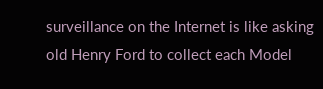surveillance on the Internet is like asking old Henry Ford to collect each Model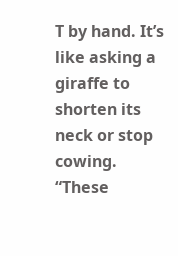T by hand. It’s like asking a giraffe to shorten its neck or stop cowing. “These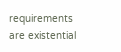requirements are existential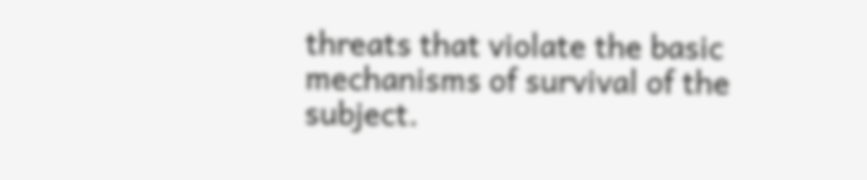threats that violate the basic mechanisms of survival of the subject.